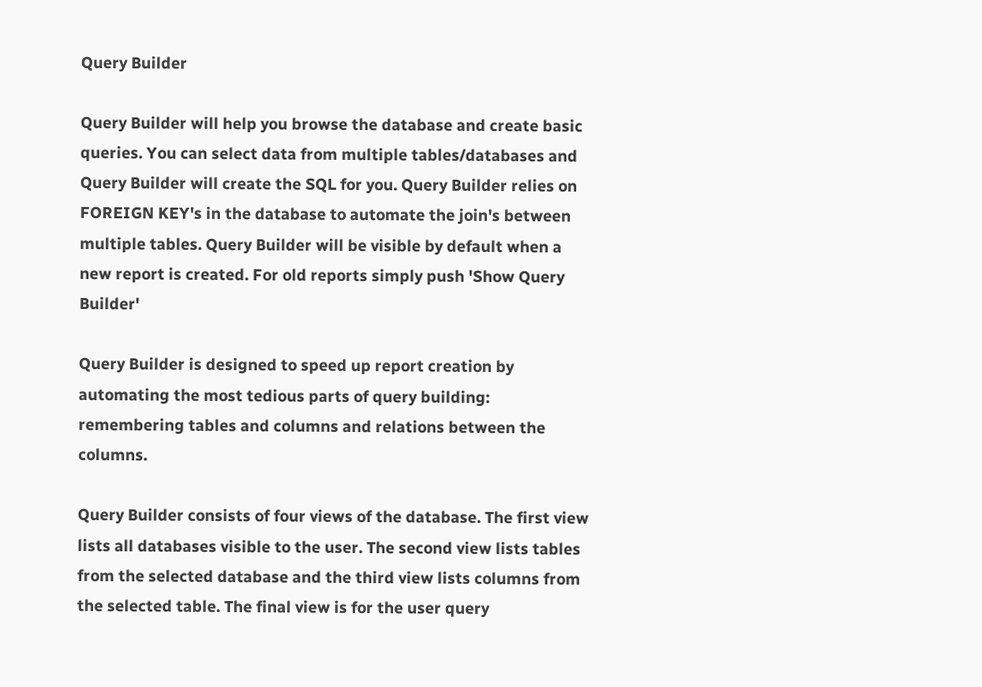Query Builder

Query Builder will help you browse the database and create basic queries. You can select data from multiple tables/databases and Query Builder will create the SQL for you. Query Builder relies on FOREIGN KEY's in the database to automate the join's between multiple tables. Query Builder will be visible by default when a new report is created. For old reports simply push 'Show Query Builder'

Query Builder is designed to speed up report creation by automating the most tedious parts of query building: remembering tables and columns and relations between the columns.

Query Builder consists of four views of the database. The first view lists all databases visible to the user. The second view lists tables from the selected database and the third view lists columns from the selected table. The final view is for the user query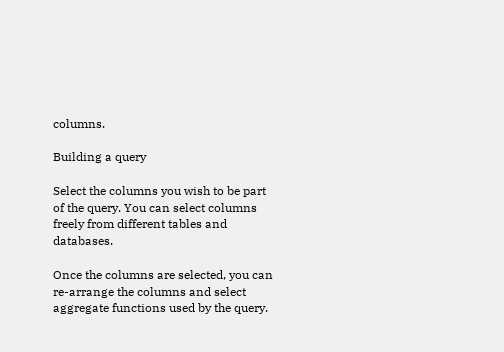columns.

Building a query

Select the columns you wish to be part of the query. You can select columns freely from different tables and databases.

Once the columns are selected, you can re-arrange the columns and select aggregate functions used by the query.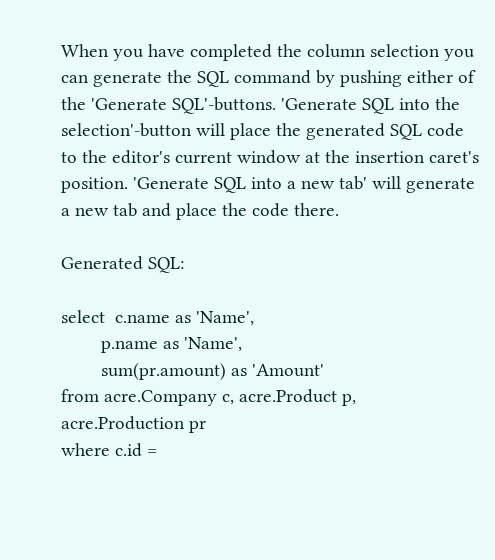When you have completed the column selection you can generate the SQL command by pushing either of the 'Generate SQL'-buttons. 'Generate SQL into the selection'-button will place the generated SQL code to the editor's current window at the insertion caret's position. 'Generate SQL into a new tab' will generate a new tab and place the code there.

Generated SQL:

select  c.name as 'Name',
        p.name as 'Name',
        sum(pr.amount) as 'Amount'
from acre.Company c, acre.Product p, acre.Production pr
where c.id =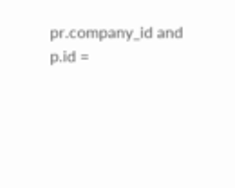pr.company_id and p.id =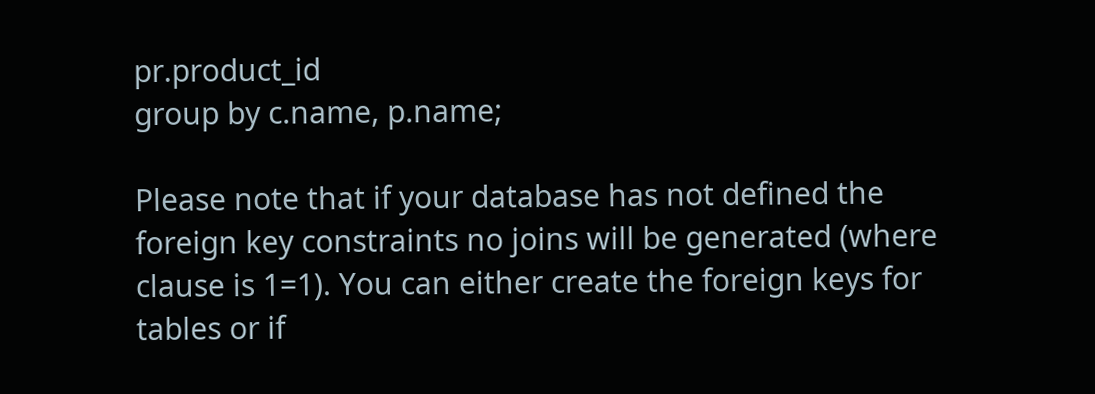pr.product_id
group by c.name, p.name;

Please note that if your database has not defined the foreign key constraints no joins will be generated (where clause is 1=1). You can either create the foreign keys for tables or if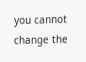you cannot change the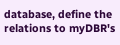database, define the relations to myDBR's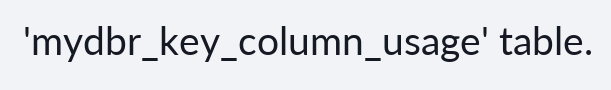'mydbr_key_column_usage' table.